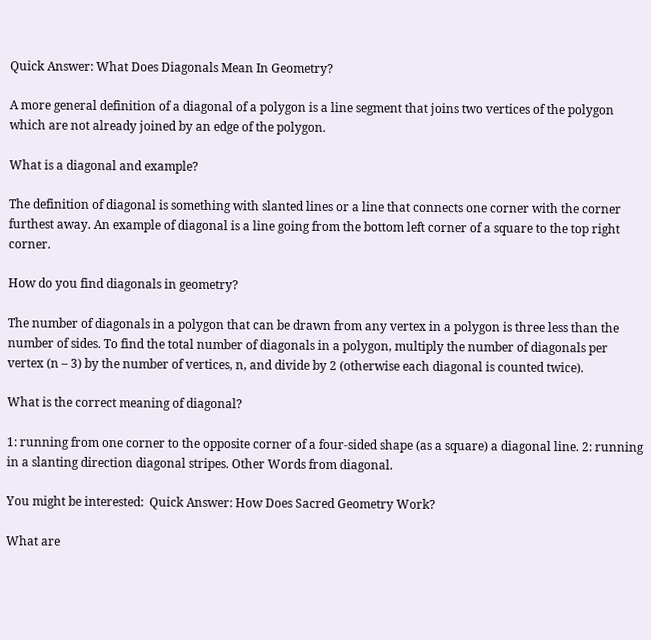Quick Answer: What Does Diagonals Mean In Geometry?

A more general definition of a diagonal of a polygon is a line segment that joins two vertices of the polygon which are not already joined by an edge of the polygon.

What is a diagonal and example?

The definition of diagonal is something with slanted lines or a line that connects one corner with the corner furthest away. An example of diagonal is a line going from the bottom left corner of a square to the top right corner.

How do you find diagonals in geometry?

The number of diagonals in a polygon that can be drawn from any vertex in a polygon is three less than the number of sides. To find the total number of diagonals in a polygon, multiply the number of diagonals per vertex (n – 3) by the number of vertices, n, and divide by 2 (otherwise each diagonal is counted twice).

What is the correct meaning of diagonal?

1: running from one corner to the opposite corner of a four-sided shape (as a square) a diagonal line. 2: running in a slanting direction diagonal stripes. Other Words from diagonal.

You might be interested:  Quick Answer: How Does Sacred Geometry Work?

What are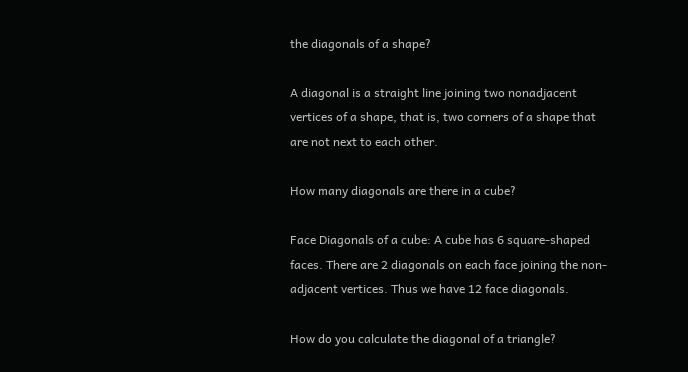the diagonals of a shape?

A diagonal is a straight line joining two nonadjacent vertices of a shape, that is, two corners of a shape that are not next to each other.

How many diagonals are there in a cube?

Face Diagonals of a cube: A cube has 6 square-shaped faces. There are 2 diagonals on each face joining the non-adjacent vertices. Thus we have 12 face diagonals.

How do you calculate the diagonal of a triangle?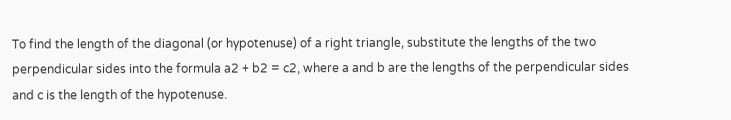To find the length of the diagonal (or hypotenuse) of a right triangle, substitute the lengths of the two perpendicular sides into the formula a2 + b2 = c2, where a and b are the lengths of the perpendicular sides and c is the length of the hypotenuse.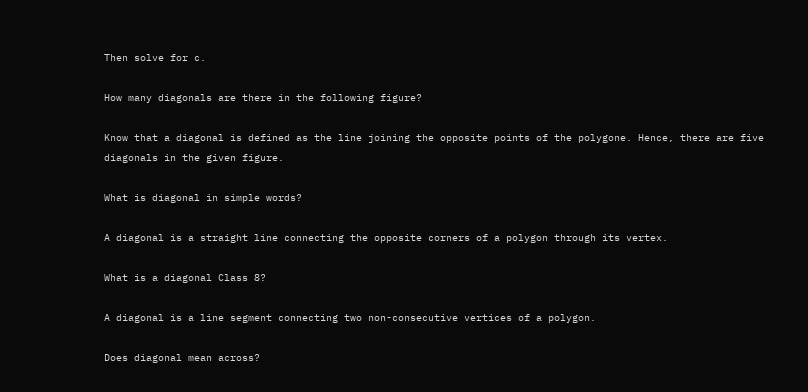Then solve for c.

How many diagonals are there in the following figure?

Know that a diagonal is defined as the line joining the opposite points of the polygone. Hence, there are five diagonals in the given figure.

What is diagonal in simple words?

A diagonal is a straight line connecting the opposite corners of a polygon through its vertex.

What is a diagonal Class 8?

A diagonal is a line segment connecting two non-consecutive vertices of a polygon.

Does diagonal mean across?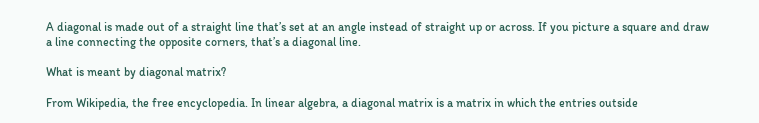A diagonal is made out of a straight line that’s set at an angle instead of straight up or across. If you picture a square and draw a line connecting the opposite corners, that’s a diagonal line.

What is meant by diagonal matrix?

From Wikipedia, the free encyclopedia. In linear algebra, a diagonal matrix is a matrix in which the entries outside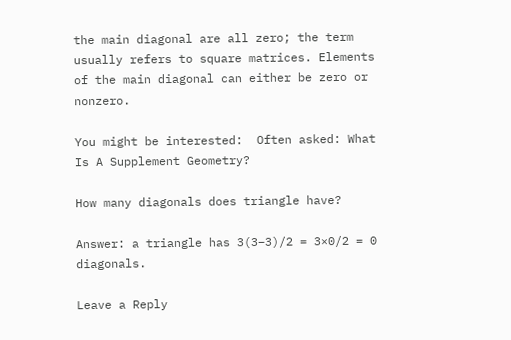the main diagonal are all zero; the term usually refers to square matrices. Elements of the main diagonal can either be zero or nonzero.

You might be interested:  Often asked: What Is A Supplement Geometry?

How many diagonals does triangle have?

Answer: a triangle has 3(3−3)/2 = 3×0/2 = 0 diagonals.

Leave a Reply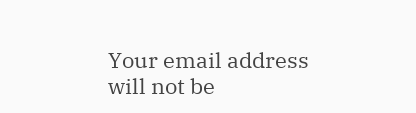Your email address will not be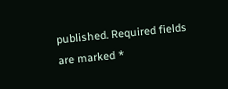published. Required fields are marked *